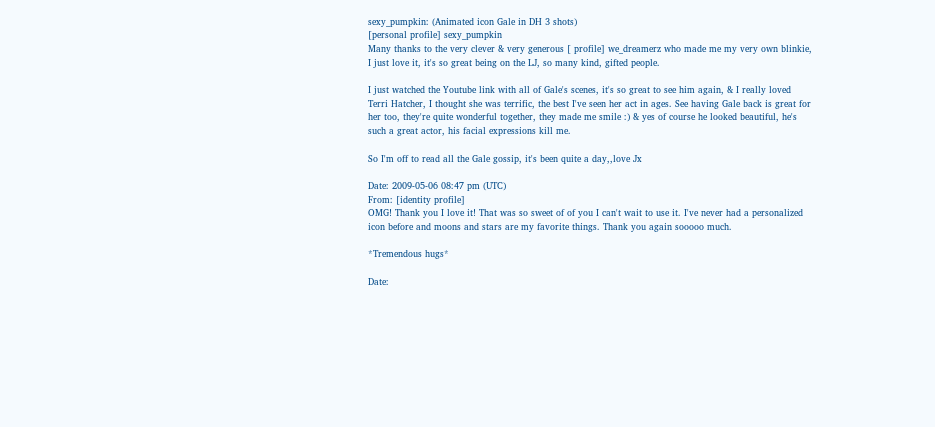sexy_pumpkin: (Animated icon Gale in DH 3 shots)
[personal profile] sexy_pumpkin
Many thanks to the very clever & very generous [ profile] we_dreamerz who made me my very own blinkie, I just love it, it's so great being on the LJ, so many kind, gifted people.

I just watched the Youtube link with all of Gale's scenes, it's so great to see him again, & I really loved Terri Hatcher, I thought she was terrific, the best I've seen her act in ages. See having Gale back is great for her too, they're quite wonderful together, they made me smile :) & yes of course he looked beautiful, he's such a great actor, his facial expressions kill me.

So I'm off to read all the Gale gossip, it's been quite a day,,love Jx

Date: 2009-05-06 08:47 pm (UTC)
From: [identity profile]
OMG! Thank you I love it! That was so sweet of of you I can't wait to use it. I've never had a personalized icon before and moons and stars are my favorite things. Thank you again sooooo much.

*Tremendous hugs*

Date: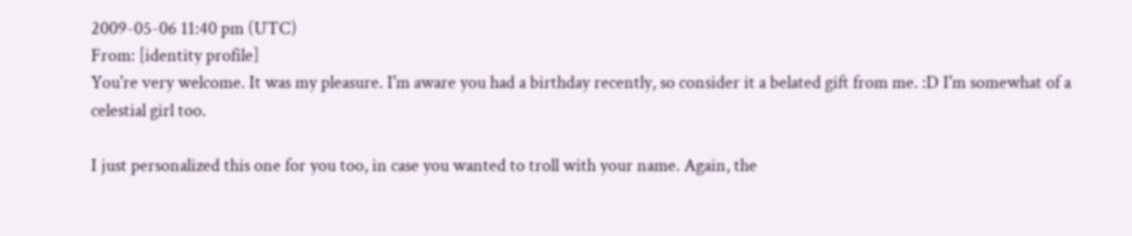2009-05-06 11:40 pm (UTC)
From: [identity profile]
You're very welcome. It was my pleasure. I'm aware you had a birthday recently, so consider it a belated gift from me. :D I'm somewhat of a celestial girl too.

I just personalized this one for you too, in case you wanted to troll with your name. Again, the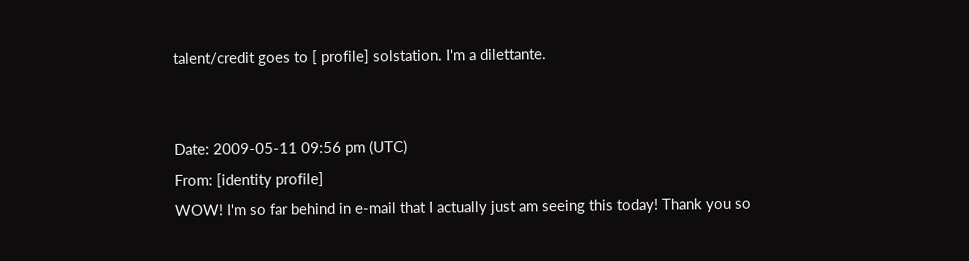talent/credit goes to [ profile] solstation. I'm a dilettante.


Date: 2009-05-11 09:56 pm (UTC)
From: [identity profile]
WOW! I'm so far behind in e-mail that I actually just am seeing this today! Thank you so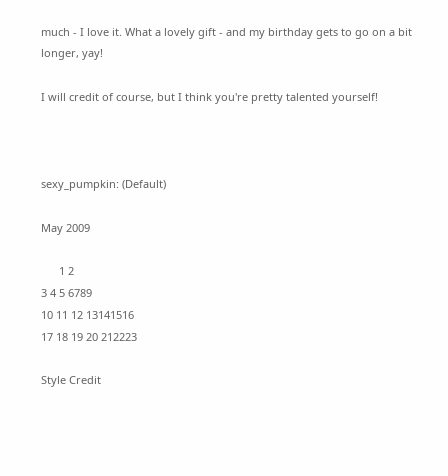much - I love it. What a lovely gift - and my birthday gets to go on a bit longer, yay!

I will credit of course, but I think you're pretty talented yourself!



sexy_pumpkin: (Default)

May 2009

      1 2
3 4 5 6789
10 11 12 13141516
17 18 19 20 212223

Style Credit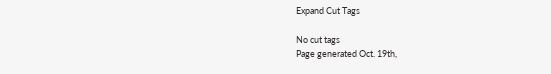Expand Cut Tags

No cut tags
Page generated Oct. 19th,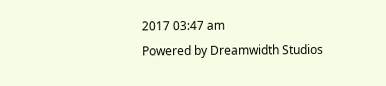2017 03:47 am
Powered by Dreamwidth Studios